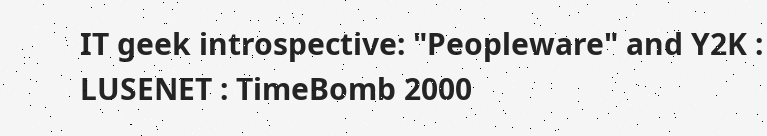IT geek introspective: "Peopleware" and Y2K : LUSENET : TimeBomb 2000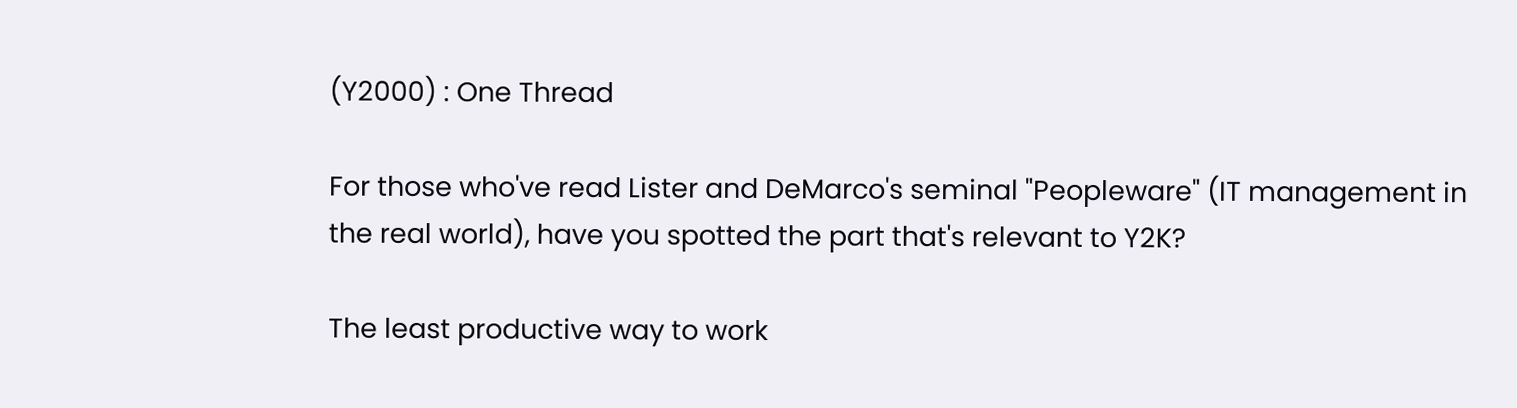(Y2000) : One Thread

For those who've read Lister and DeMarco's seminal "Peopleware" (IT management in the real world), have you spotted the part that's relevant to Y2K?

The least productive way to work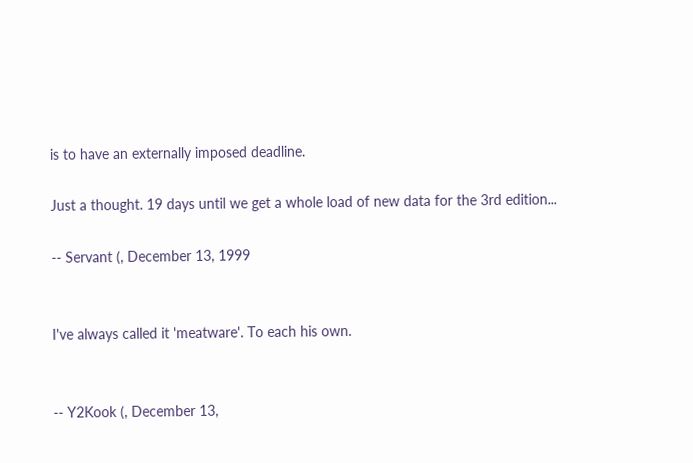is to have an externally imposed deadline.

Just a thought. 19 days until we get a whole load of new data for the 3rd edition...

-- Servant (, December 13, 1999


I've always called it 'meatware'. To each his own.


-- Y2Kook (, December 13,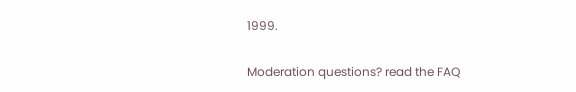1999.

Moderation questions? read the FAQ